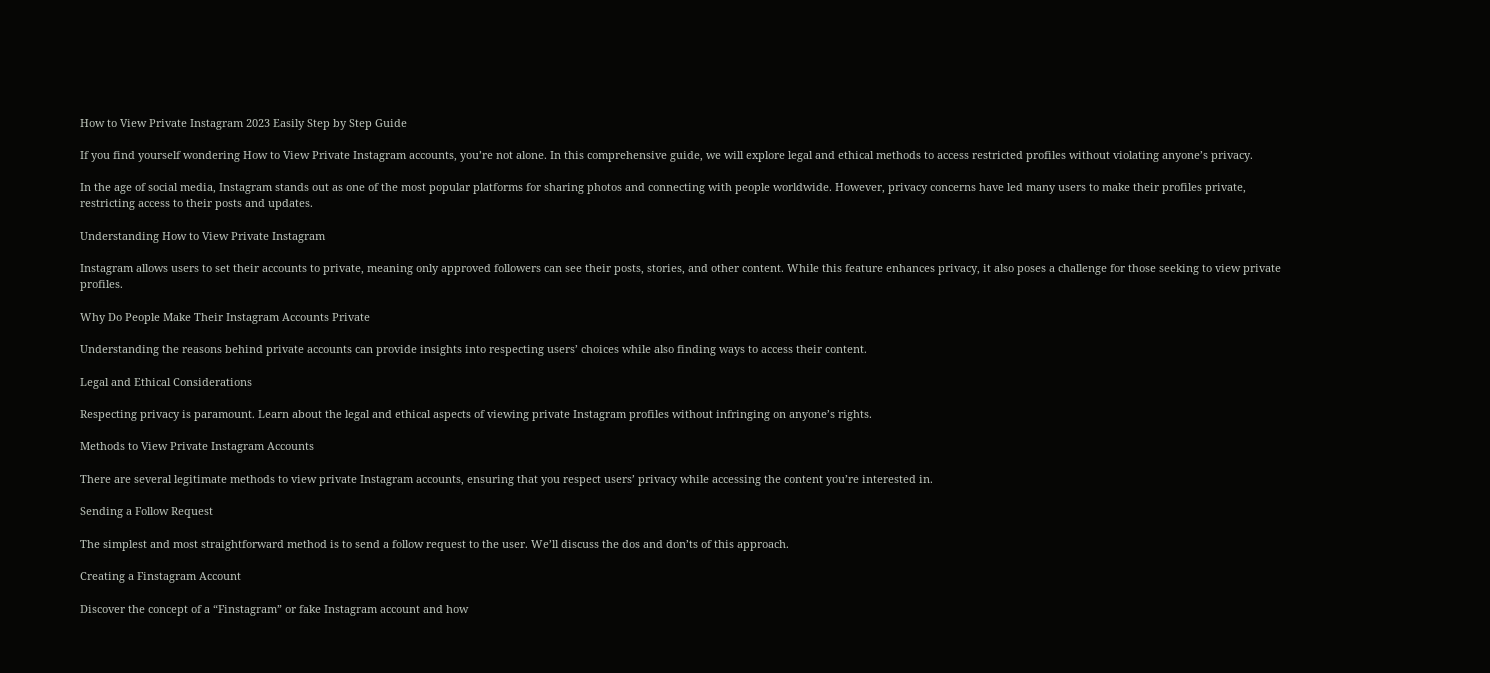How to View Private Instagram 2023 Easily Step by Step Guide

If you find yourself wondering How to View Private Instagram accounts, you’re not alone. In this comprehensive guide, we will explore legal and ethical methods to access restricted profiles without violating anyone’s privacy.

In the age of social media, Instagram stands out as one of the most popular platforms for sharing photos and connecting with people worldwide. However, privacy concerns have led many users to make their profiles private, restricting access to their posts and updates.

Understanding How to View Private Instagram

Instagram allows users to set their accounts to private, meaning only approved followers can see their posts, stories, and other content. While this feature enhances privacy, it also poses a challenge for those seeking to view private profiles.

Why Do People Make Their Instagram Accounts Private

Understanding the reasons behind private accounts can provide insights into respecting users’ choices while also finding ways to access their content.

Legal and Ethical Considerations

Respecting privacy is paramount. Learn about the legal and ethical aspects of viewing private Instagram profiles without infringing on anyone’s rights.

Methods to View Private Instagram Accounts

There are several legitimate methods to view private Instagram accounts, ensuring that you respect users’ privacy while accessing the content you’re interested in.

Sending a Follow Request

The simplest and most straightforward method is to send a follow request to the user. We’ll discuss the dos and don’ts of this approach.

Creating a Finstagram Account

Discover the concept of a “Finstagram” or fake Instagram account and how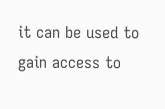it can be used to gain access to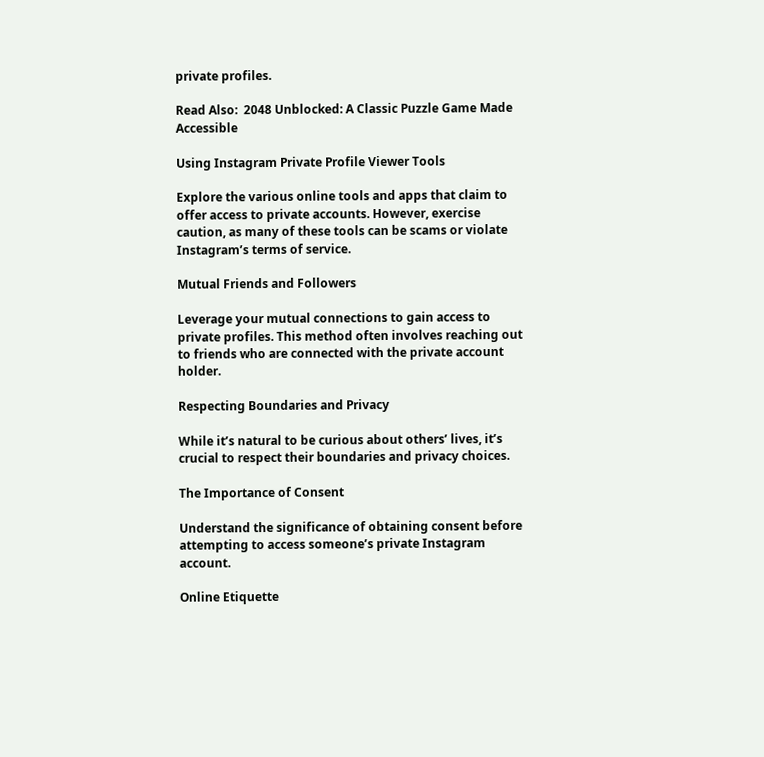private profiles.

Read Also:  2048 Unblocked: A Classic Puzzle Game Made Accessible

Using Instagram Private Profile Viewer Tools

Explore the various online tools and apps that claim to offer access to private accounts. However, exercise caution, as many of these tools can be scams or violate Instagram’s terms of service.

Mutual Friends and Followers

Leverage your mutual connections to gain access to private profiles. This method often involves reaching out to friends who are connected with the private account holder.

Respecting Boundaries and Privacy

While it’s natural to be curious about others’ lives, it’s crucial to respect their boundaries and privacy choices.

The Importance of Consent

Understand the significance of obtaining consent before attempting to access someone’s private Instagram account.

Online Etiquette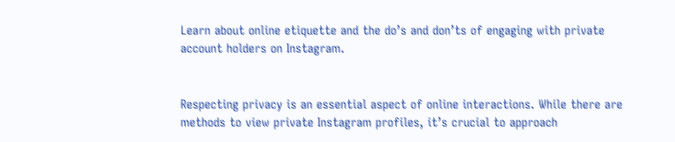Learn about online etiquette and the do’s and don’ts of engaging with private account holders on Instagram.


Respecting privacy is an essential aspect of online interactions. While there are methods to view private Instagram profiles, it’s crucial to approach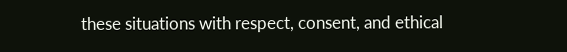these situations with respect, consent, and ethical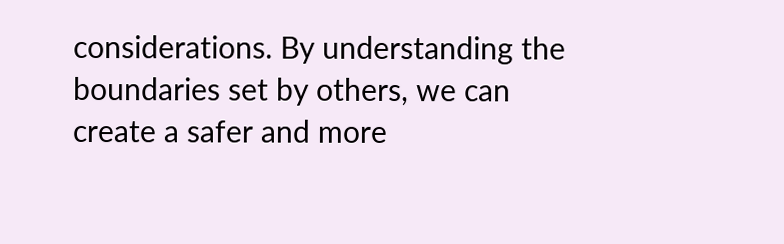considerations. By understanding the boundaries set by others, we can create a safer and more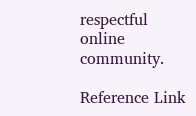respectful online community.

Reference Link